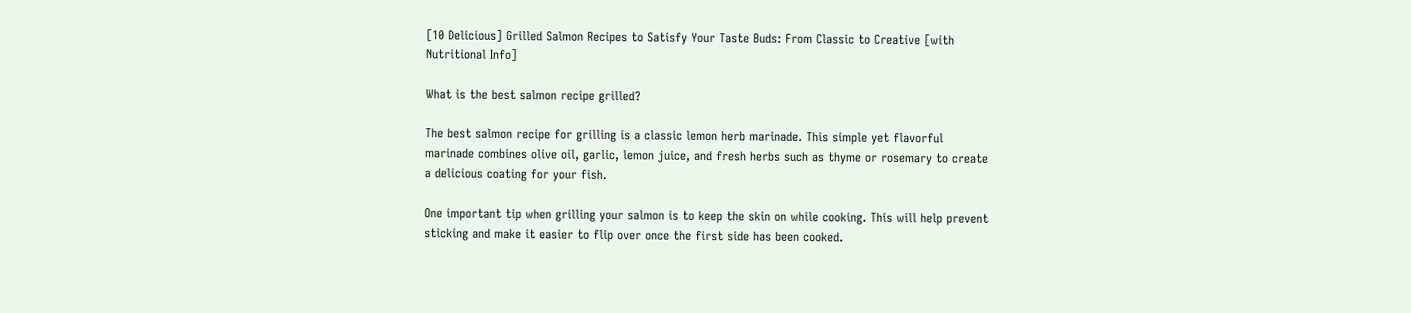[10 Delicious] Grilled Salmon Recipes to Satisfy Your Taste Buds: From Classic to Creative [with Nutritional Info]

What is the best salmon recipe grilled?

The best salmon recipe for grilling is a classic lemon herb marinade. This simple yet flavorful marinade combines olive oil, garlic, lemon juice, and fresh herbs such as thyme or rosemary to create a delicious coating for your fish.

One important tip when grilling your salmon is to keep the skin on while cooking. This will help prevent sticking and make it easier to flip over once the first side has been cooked.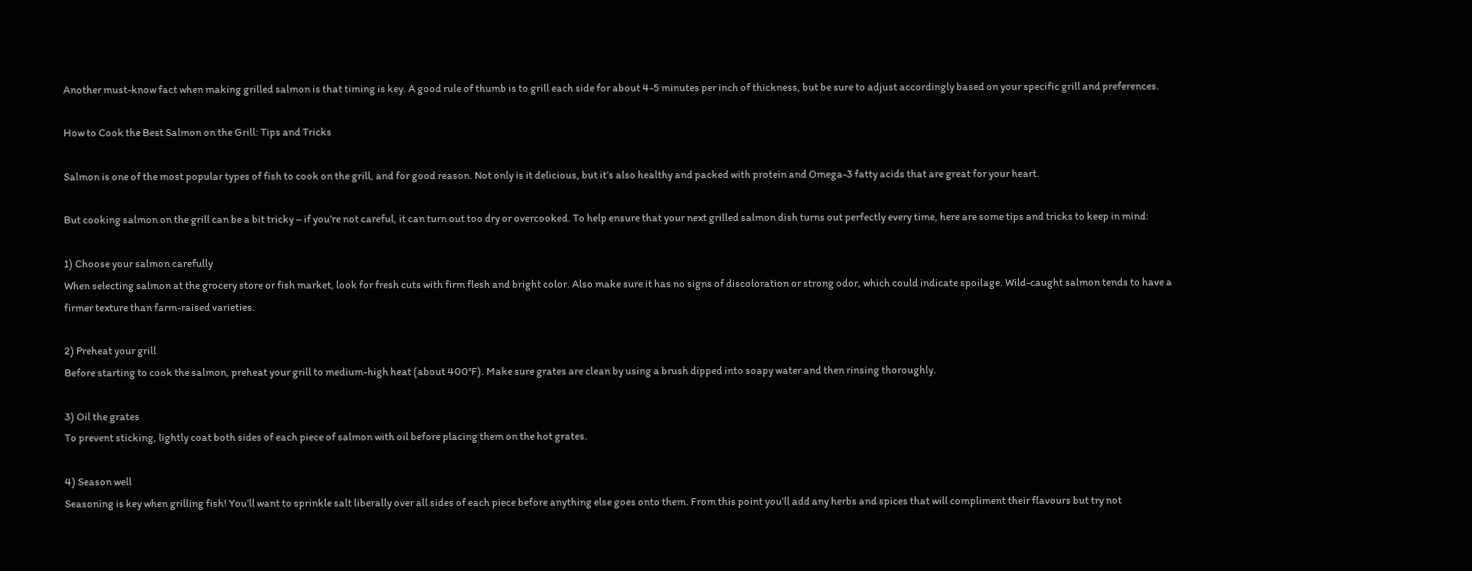Another must-know fact when making grilled salmon is that timing is key. A good rule of thumb is to grill each side for about 4-5 minutes per inch of thickness, but be sure to adjust accordingly based on your specific grill and preferences.

How to Cook the Best Salmon on the Grill: Tips and Tricks

Salmon is one of the most popular types of fish to cook on the grill, and for good reason. Not only is it delicious, but it’s also healthy and packed with protein and Omega-3 fatty acids that are great for your heart.

But cooking salmon on the grill can be a bit tricky – if you’re not careful, it can turn out too dry or overcooked. To help ensure that your next grilled salmon dish turns out perfectly every time, here are some tips and tricks to keep in mind:

1) Choose your salmon carefully
When selecting salmon at the grocery store or fish market, look for fresh cuts with firm flesh and bright color. Also make sure it has no signs of discoloration or strong odor, which could indicate spoilage. Wild-caught salmon tends to have a firmer texture than farm-raised varieties.

2) Preheat your grill
Before starting to cook the salmon, preheat your grill to medium-high heat (about 400°F). Make sure grates are clean by using a brush dipped into soapy water and then rinsing thoroughly.

3) Oil the grates
To prevent sticking, lightly coat both sides of each piece of salmon with oil before placing them on the hot grates.

4) Season well
Seasoning is key when grilling fish! You’ll want to sprinkle salt liberally over all sides of each piece before anything else goes onto them. From this point you’ll add any herbs and spices that will compliment their flavours but try not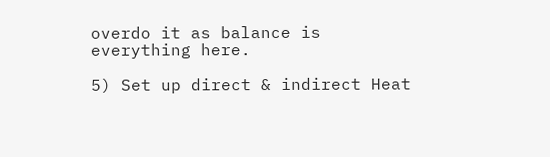overdo it as balance is everything here.

5) Set up direct & indirect Heat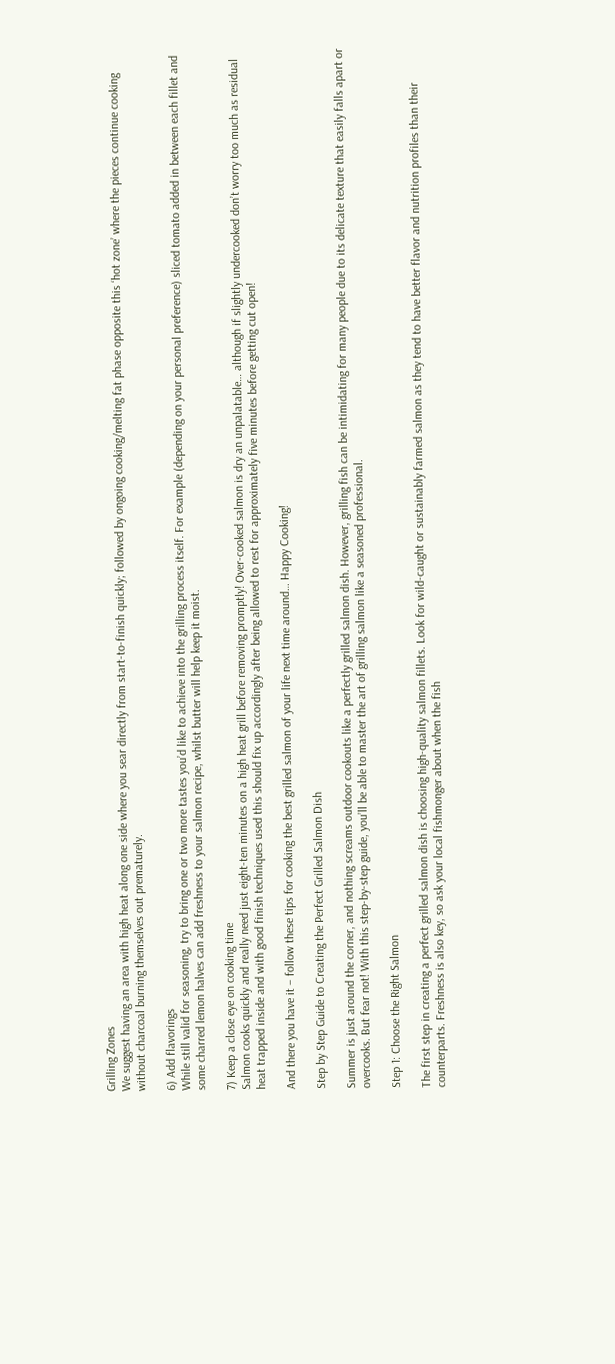Grilling Zones
We suggest having an area with high heat along one side where you sear directly from start-to-finish quickly; followed by ongoing cooking/melting fat phase opposite this ‘hot zone’ where the pieces continue cooking without charcoal burning themselves out prematurely.

6) Add flavorings
While still valid for seasoning, try to bring one or two more tastes you’d like to achieve into the grilling process itself. For example (depending on your personal preference) sliced tomato added in between each fillet and some charred lemon halves can add freshness to your salmon recipe, whilst butter will help keep it moist.

7) Keep a close eye on cooking time
Salmon cooks quickly and really need just eight-ten minutes on a high heat grill before removing promptly! Over-cooked salmon is dry an unpalatable… although if slightly undercooked don’t worry too much as residual heat trapped inside and with good finish techniques used this should fix up accordingly after being allowed to rest for approximately five minutes before getting cut open!

And there you have it – follow these tips for cooking the best grilled salmon of your life next time around… Happy Cooking!

Step by Step Guide to Creating the Perfect Grilled Salmon Dish

Summer is just around the corner, and nothing screams outdoor cookouts like a perfectly grilled salmon dish. However, grilling fish can be intimidating for many people due to its delicate texture that easily falls apart or overcooks. But fear not! With this step-by-step guide, you’ll be able to master the art of grilling salmon like a seasoned professional.

Step 1: Choose the Right Salmon

The first step in creating a perfect grilled salmon dish is choosing high-quality salmon fillets. Look for wild-caught or sustainably farmed salmon as they tend to have better flavor and nutrition profiles than their counterparts. Freshness is also key, so ask your local fishmonger about when the fish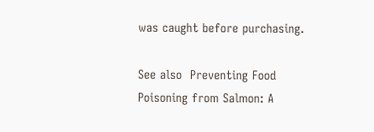was caught before purchasing.

See also  Preventing Food Poisoning from Salmon: A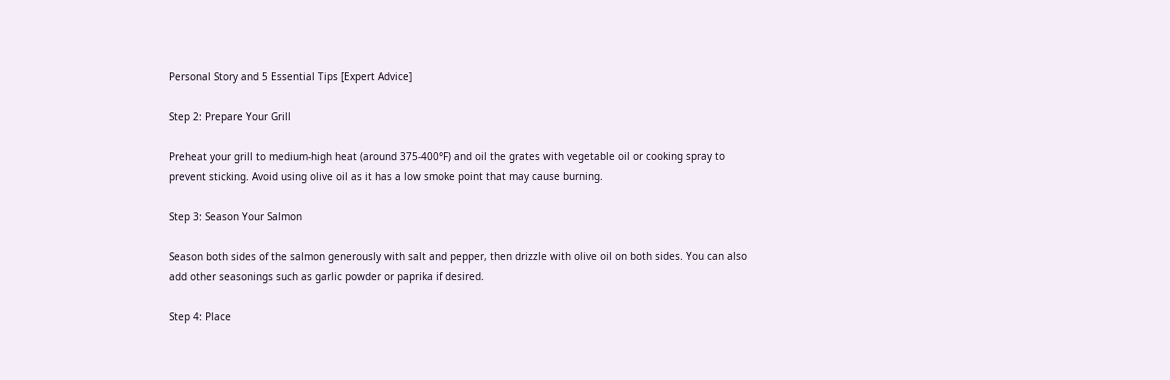Personal Story and 5 Essential Tips [Expert Advice]

Step 2: Prepare Your Grill

Preheat your grill to medium-high heat (around 375-400°F) and oil the grates with vegetable oil or cooking spray to prevent sticking. Avoid using olive oil as it has a low smoke point that may cause burning.

Step 3: Season Your Salmon

Season both sides of the salmon generously with salt and pepper, then drizzle with olive oil on both sides. You can also add other seasonings such as garlic powder or paprika if desired.

Step 4: Place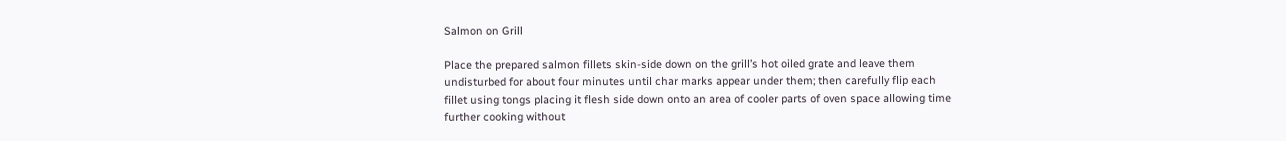Salmon on Grill

Place the prepared salmon fillets skin-side down on the grill’s hot oiled grate and leave them undisturbed for about four minutes until char marks appear under them; then carefully flip each fillet using tongs placing it flesh side down onto an area of cooler parts of oven space allowing time further cooking without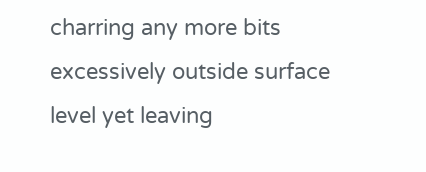charring any more bits excessively outside surface level yet leaving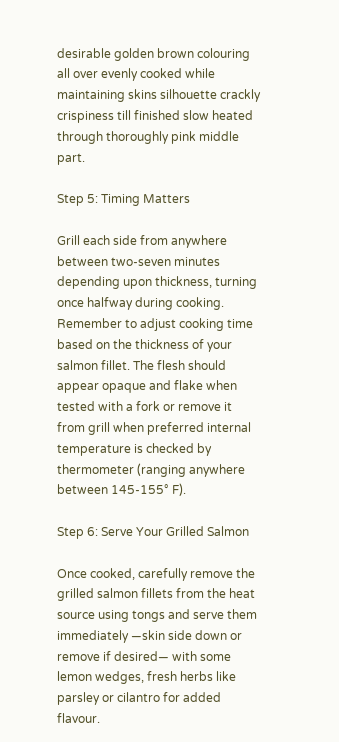desirable golden brown colouring all over evenly cooked while maintaining skins silhouette crackly crispiness till finished slow heated through thoroughly pink middle part.

Step 5: Timing Matters

Grill each side from anywhere between two-seven minutes depending upon thickness, turning once halfway during cooking. Remember to adjust cooking time based on the thickness of your salmon fillet. The flesh should appear opaque and flake when tested with a fork or remove it from grill when preferred internal temperature is checked by thermometer (ranging anywhere between 145-155° F).

Step 6: Serve Your Grilled Salmon

Once cooked, carefully remove the grilled salmon fillets from the heat source using tongs and serve them immediately —skin side down or remove if desired— with some lemon wedges, fresh herbs like parsley or cilantro for added flavour.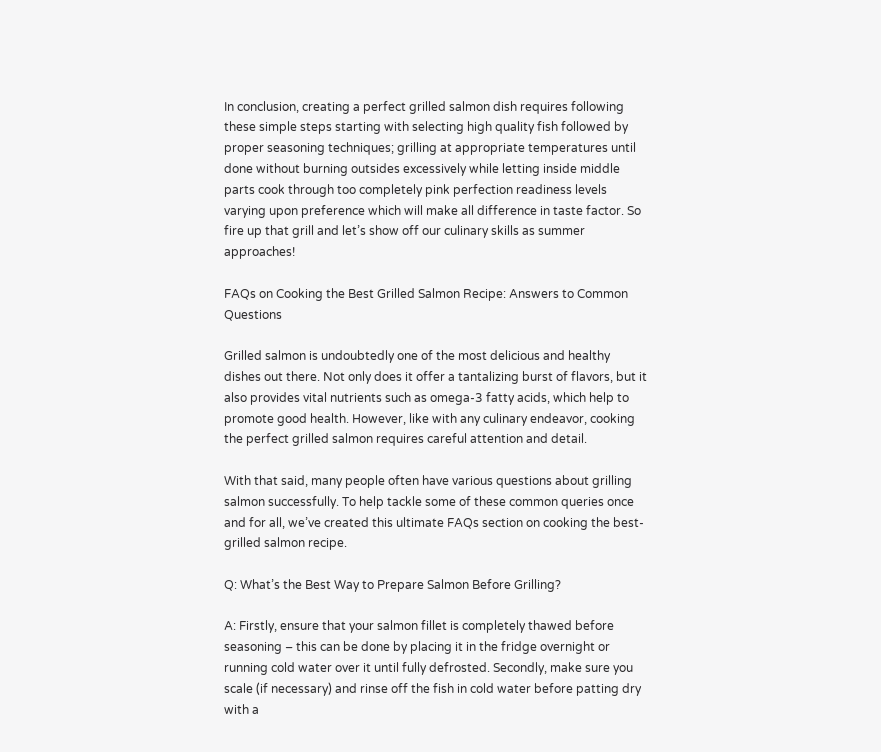In conclusion, creating a perfect grilled salmon dish requires following these simple steps starting with selecting high quality fish followed by proper seasoning techniques; grilling at appropriate temperatures until done without burning outsides excessively while letting inside middle parts cook through too completely pink perfection readiness levels varying upon preference which will make all difference in taste factor. So fire up that grill and let’s show off our culinary skills as summer approaches!

FAQs on Cooking the Best Grilled Salmon Recipe: Answers to Common Questions

Grilled salmon is undoubtedly one of the most delicious and healthy dishes out there. Not only does it offer a tantalizing burst of flavors, but it also provides vital nutrients such as omega-3 fatty acids, which help to promote good health. However, like with any culinary endeavor, cooking the perfect grilled salmon requires careful attention and detail.

With that said, many people often have various questions about grilling salmon successfully. To help tackle some of these common queries once and for all, we’ve created this ultimate FAQs section on cooking the best-grilled salmon recipe.

Q: What’s the Best Way to Prepare Salmon Before Grilling?

A: Firstly, ensure that your salmon fillet is completely thawed before seasoning – this can be done by placing it in the fridge overnight or running cold water over it until fully defrosted. Secondly, make sure you scale (if necessary) and rinse off the fish in cold water before patting dry with a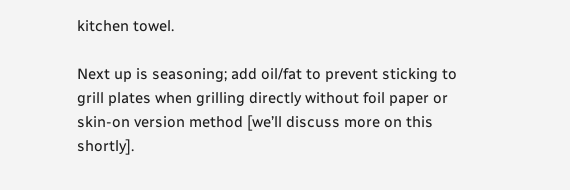kitchen towel.

Next up is seasoning; add oil/fat to prevent sticking to grill plates when grilling directly without foil paper or skin-on version method [we’ll discuss more on this shortly].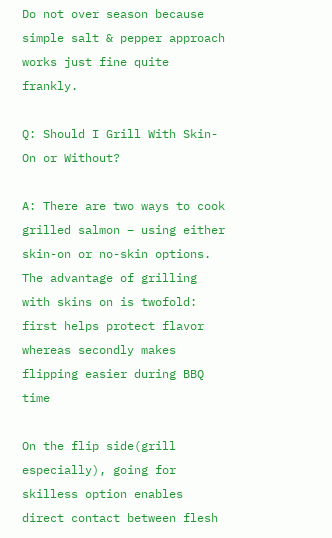Do not over season because simple salt & pepper approach works just fine quite frankly.

Q: Should I Grill With Skin-On or Without?

A: There are two ways to cook grilled salmon – using either skin-on or no-skin options. The advantage of grilling with skins on is twofold: first helps protect flavor whereas secondly makes flipping easier during BBQ time

On the flip side(grill especially), going for skilless option enables direct contact between flesh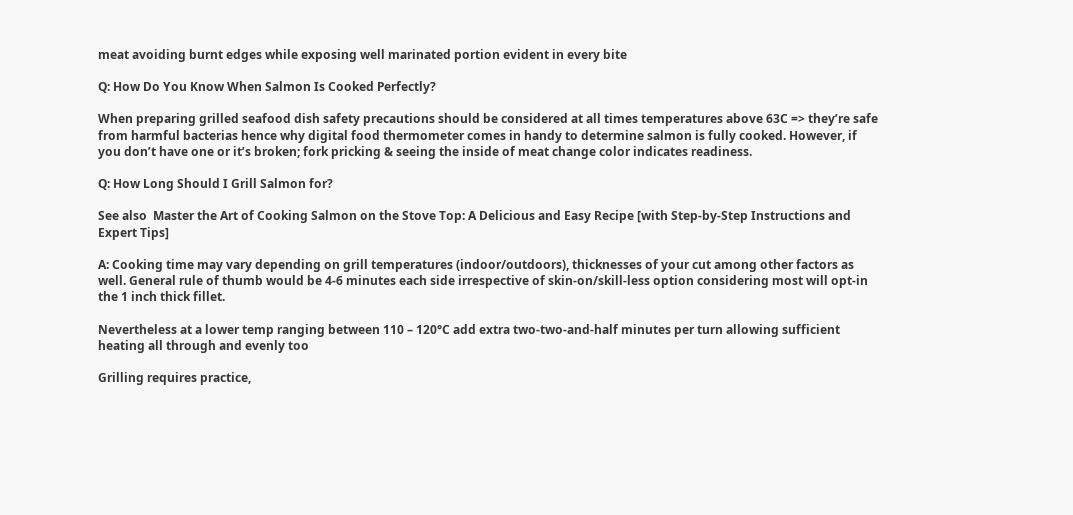meat avoiding burnt edges while exposing well marinated portion evident in every bite

Q: How Do You Know When Salmon Is Cooked Perfectly?

When preparing grilled seafood dish safety precautions should be considered at all times temperatures above 63C => they’re safe from harmful bacterias hence why digital food thermometer comes in handy to determine salmon is fully cooked. However, if you don’t have one or it’s broken; fork pricking & seeing the inside of meat change color indicates readiness.

Q: How Long Should I Grill Salmon for?

See also  Master the Art of Cooking Salmon on the Stove Top: A Delicious and Easy Recipe [with Step-by-Step Instructions and Expert Tips]

A: Cooking time may vary depending on grill temperatures (indoor/outdoors), thicknesses of your cut among other factors as well. General rule of thumb would be 4-6 minutes each side irrespective of skin-on/skill-less option considering most will opt-in the 1 inch thick fillet.

Nevertheless at a lower temp ranging between 110 – 120°C add extra two-two-and-half minutes per turn allowing sufficient heating all through and evenly too

Grilling requires practice,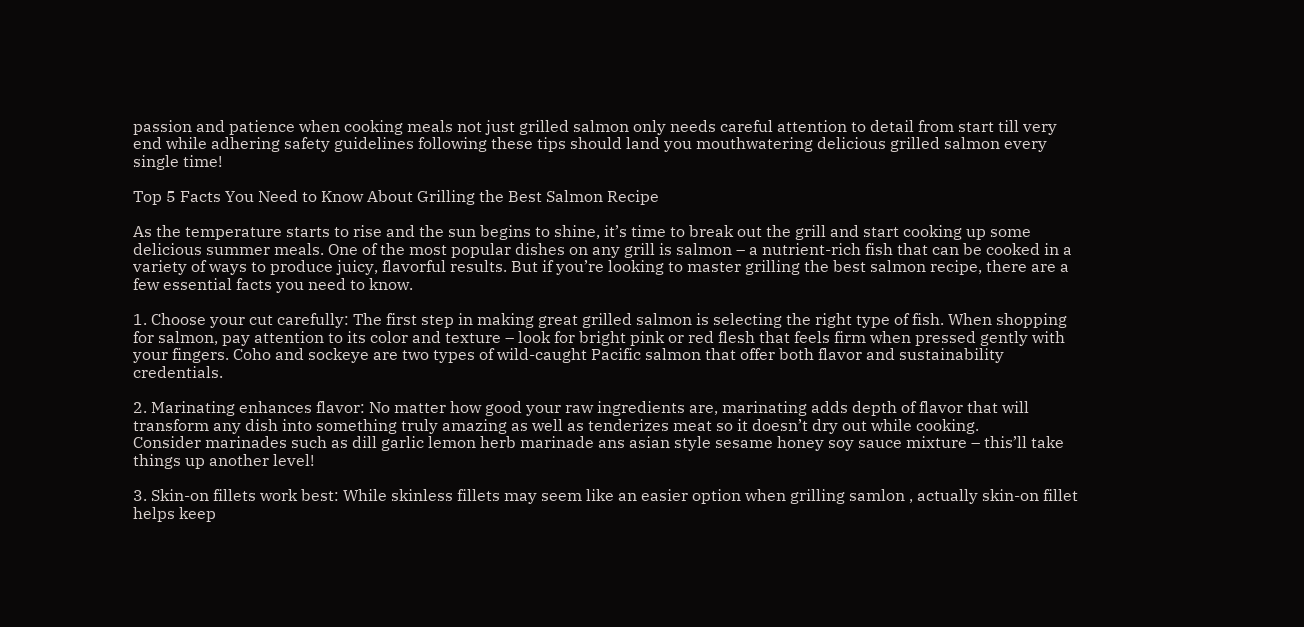passion and patience when cooking meals not just grilled salmon only needs careful attention to detail from start till very end while adhering safety guidelines following these tips should land you mouthwatering delicious grilled salmon every single time!

Top 5 Facts You Need to Know About Grilling the Best Salmon Recipe

As the temperature starts to rise and the sun begins to shine, it’s time to break out the grill and start cooking up some delicious summer meals. One of the most popular dishes on any grill is salmon – a nutrient-rich fish that can be cooked in a variety of ways to produce juicy, flavorful results. But if you’re looking to master grilling the best salmon recipe, there are a few essential facts you need to know.

1. Choose your cut carefully: The first step in making great grilled salmon is selecting the right type of fish. When shopping for salmon, pay attention to its color and texture – look for bright pink or red flesh that feels firm when pressed gently with your fingers. Coho and sockeye are two types of wild-caught Pacific salmon that offer both flavor and sustainability credentials.

2. Marinating enhances flavor: No matter how good your raw ingredients are, marinating adds depth of flavor that will transform any dish into something truly amazing as well as tenderizes meat so it doesn’t dry out while cooking.
Consider marinades such as dill garlic lemon herb marinade ans asian style sesame honey soy sauce mixture – this’ll take things up another level!

3. Skin-on fillets work best: While skinless fillets may seem like an easier option when grilling samlon , actually skin-on fillet helps keep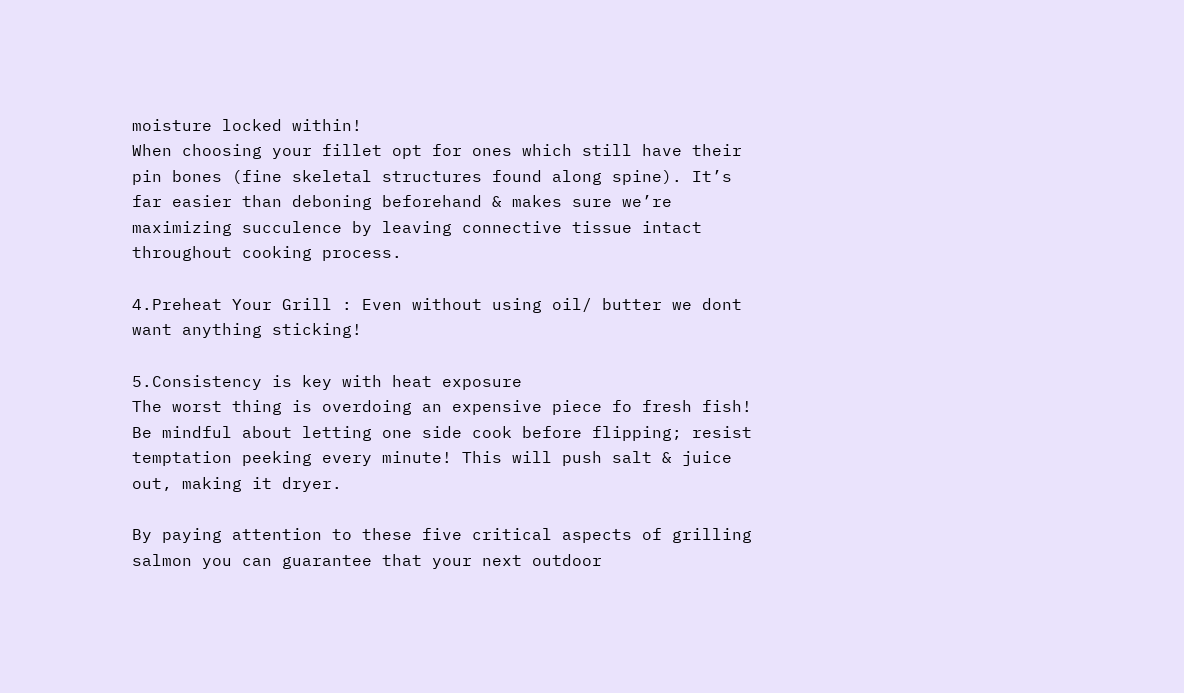moisture locked within!
When choosing your fillet opt for ones which still have their pin bones (fine skeletal structures found along spine). It’s far easier than deboning beforehand & makes sure we’re maximizing succulence by leaving connective tissue intact throughout cooking process.

4.Preheat Your Grill : Even without using oil/ butter we dont want anything sticking!

5.Consistency is key with heat exposure
The worst thing is overdoing an expensive piece fo fresh fish! Be mindful about letting one side cook before flipping; resist temptation peeking every minute! This will push salt & juice out, making it dryer.

By paying attention to these five critical aspects of grilling salmon you can guarantee that your next outdoor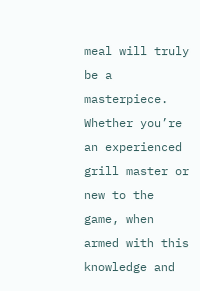meal will truly be a masterpiece. Whether you’re an experienced grill master or new to the game, when armed with this knowledge and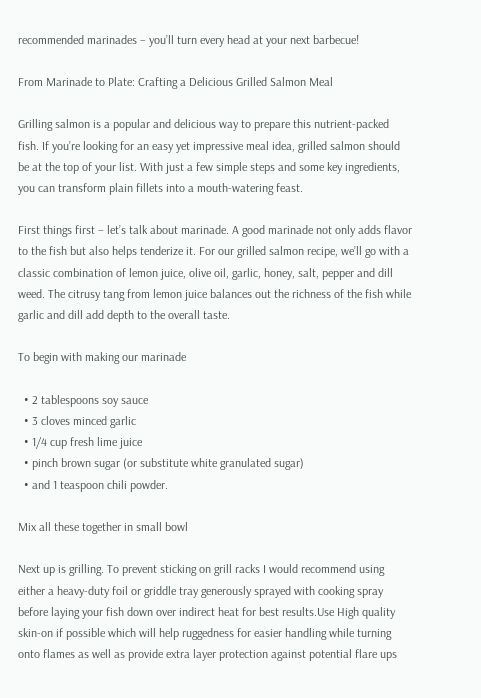recommended marinades – you’ll turn every head at your next barbecue!

From Marinade to Plate: Crafting a Delicious Grilled Salmon Meal

Grilling salmon is a popular and delicious way to prepare this nutrient-packed fish. If you’re looking for an easy yet impressive meal idea, grilled salmon should be at the top of your list. With just a few simple steps and some key ingredients, you can transform plain fillets into a mouth-watering feast.

First things first – let’s talk about marinade. A good marinade not only adds flavor to the fish but also helps tenderize it. For our grilled salmon recipe, we’ll go with a classic combination of lemon juice, olive oil, garlic, honey, salt, pepper and dill weed. The citrusy tang from lemon juice balances out the richness of the fish while garlic and dill add depth to the overall taste.

To begin with making our marinade

  • 2 tablespoons soy sauce
  • 3 cloves minced garlic
  • 1/4 cup fresh lime juice
  • pinch brown sugar (or substitute white granulated sugar)
  • and 1 teaspoon chili powder.

Mix all these together in small bowl

Next up is grilling. To prevent sticking on grill racks I would recommend using either a heavy-duty foil or griddle tray generously sprayed with cooking spray before laying your fish down over indirect heat for best results.Use High quality skin-on if possible which will help ruggedness for easier handling while turning onto flames as well as provide extra layer protection against potential flare ups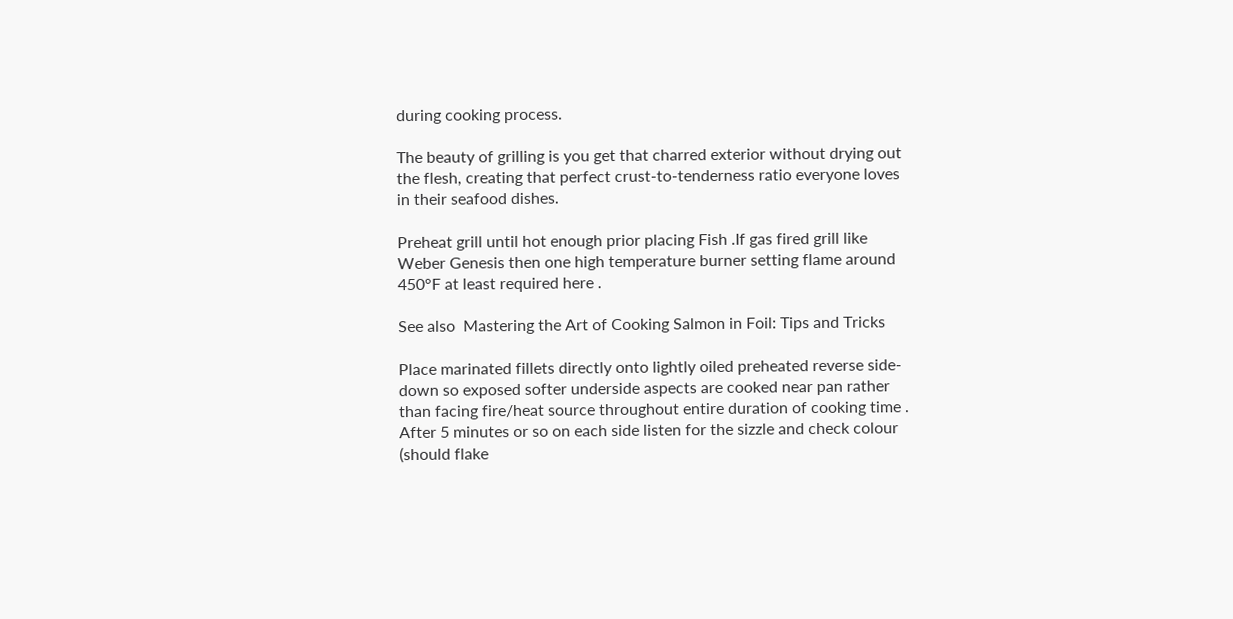during cooking process.

The beauty of grilling is you get that charred exterior without drying out the flesh, creating that perfect crust-to-tenderness ratio everyone loves in their seafood dishes.

Preheat grill until hot enough prior placing Fish .If gas fired grill like Weber Genesis then one high temperature burner setting flame around 450°F at least required here .

See also  Mastering the Art of Cooking Salmon in Foil: Tips and Tricks

Place marinated fillets directly onto lightly oiled preheated reverse side-down so exposed softer underside aspects are cooked near pan rather than facing fire/heat source throughout entire duration of cooking time . After 5 minutes or so on each side listen for the sizzle and check colour (should flake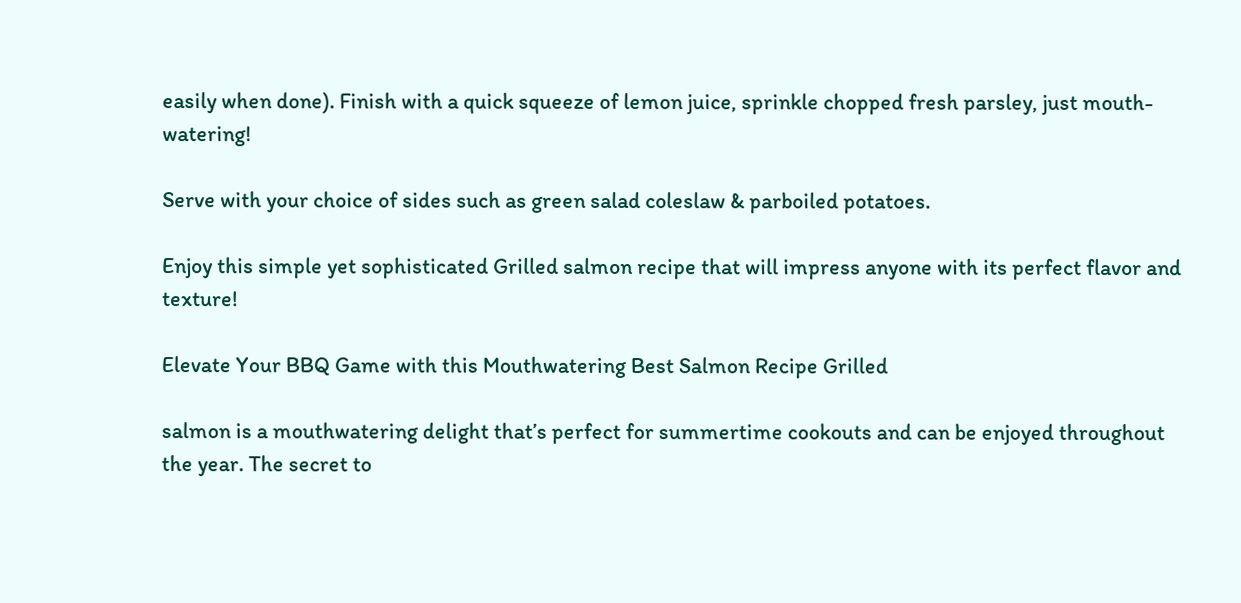easily when done). Finish with a quick squeeze of lemon juice, sprinkle chopped fresh parsley, just mouth-watering!

Serve with your choice of sides such as green salad coleslaw & parboiled potatoes.

Enjoy this simple yet sophisticated Grilled salmon recipe that will impress anyone with its perfect flavor and texture!

Elevate Your BBQ Game with this Mouthwatering Best Salmon Recipe Grilled

salmon is a mouthwatering delight that’s perfect for summertime cookouts and can be enjoyed throughout the year. The secret to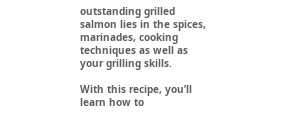outstanding grilled salmon lies in the spices, marinades, cooking techniques as well as your grilling skills.

With this recipe, you’ll learn how to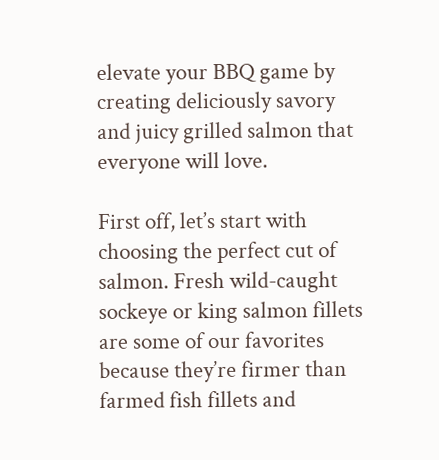elevate your BBQ game by creating deliciously savory and juicy grilled salmon that everyone will love.

First off, let’s start with choosing the perfect cut of salmon. Fresh wild-caught sockeye or king salmon fillets are some of our favorites because they’re firmer than farmed fish fillets and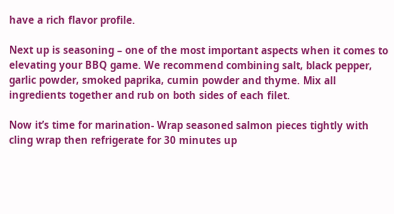have a rich flavor profile.

Next up is seasoning – one of the most important aspects when it comes to elevating your BBQ game. We recommend combining salt, black pepper, garlic powder, smoked paprika, cumin powder and thyme. Mix all ingredients together and rub on both sides of each filet.

Now it’s time for marination- Wrap seasoned salmon pieces tightly with cling wrap then refrigerate for 30 minutes up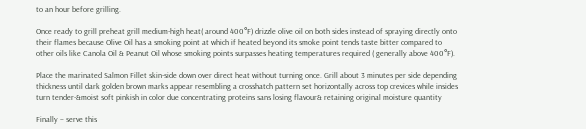to an hour before grilling.

Once ready to grill preheat grill medium-high heat( around 400°F) drizzle olive oil on both sides instead of spraying directly onto their flames because Olive Oil has a smoking point at which if heated beyond its smoke point tends taste bitter compared to other oils like Canola Oil & Peanut Oil whose smoking points surpasses heating temperatures required ( generally above 400°F).

Place the marinated Salmon Fillet skin-side down over direct heat without turning once. Grill about 3 minutes per side depending thickness until dark golden brown marks appear resembling a crosshatch pattern set horizontally across top crevices while insides turn tender-&moist soft pinkish in color due concentrating proteins sans losing flavour& retaining original moisture quantity

Finally – serve this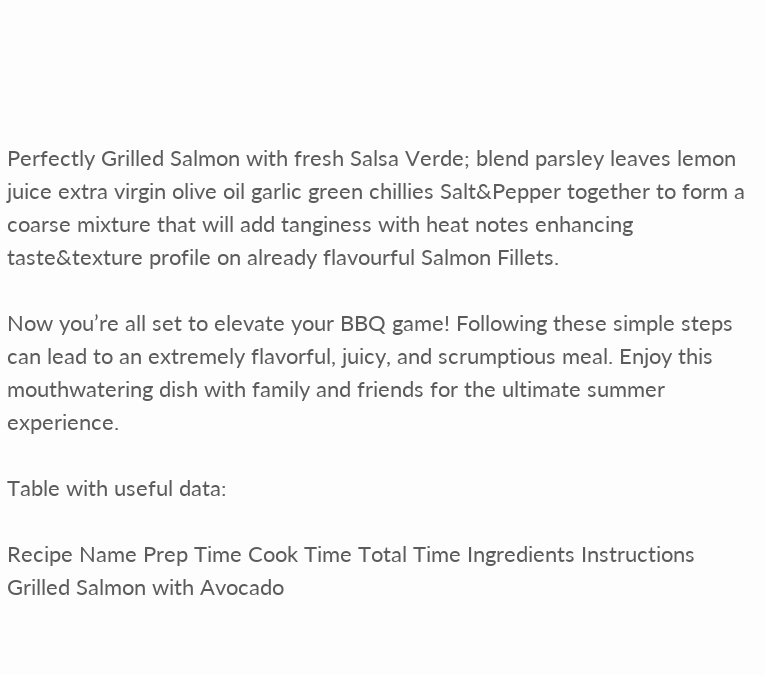Perfectly Grilled Salmon with fresh Salsa Verde; blend parsley leaves lemon juice extra virgin olive oil garlic green chillies Salt&Pepper together to form a coarse mixture that will add tanginess with heat notes enhancing taste&texture profile on already flavourful Salmon Fillets.

Now you’re all set to elevate your BBQ game! Following these simple steps can lead to an extremely flavorful, juicy, and scrumptious meal. Enjoy this mouthwatering dish with family and friends for the ultimate summer experience.

Table with useful data:

Recipe Name Prep Time Cook Time Total Time Ingredients Instructions
Grilled Salmon with Avocado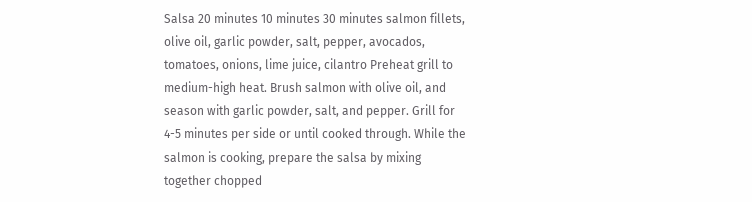Salsa 20 minutes 10 minutes 30 minutes salmon fillets, olive oil, garlic powder, salt, pepper, avocados, tomatoes, onions, lime juice, cilantro Preheat grill to medium-high heat. Brush salmon with olive oil, and season with garlic powder, salt, and pepper. Grill for 4-5 minutes per side or until cooked through. While the salmon is cooking, prepare the salsa by mixing together chopped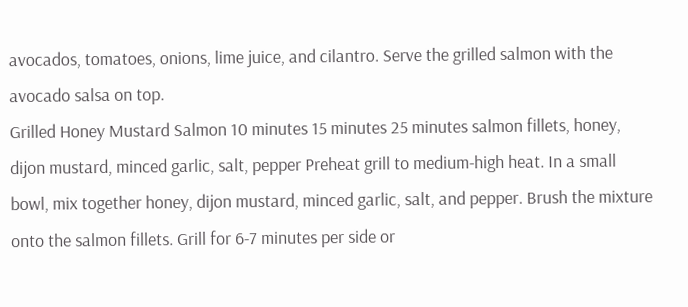avocados, tomatoes, onions, lime juice, and cilantro. Serve the grilled salmon with the avocado salsa on top.
Grilled Honey Mustard Salmon 10 minutes 15 minutes 25 minutes salmon fillets, honey, dijon mustard, minced garlic, salt, pepper Preheat grill to medium-high heat. In a small bowl, mix together honey, dijon mustard, minced garlic, salt, and pepper. Brush the mixture onto the salmon fillets. Grill for 6-7 minutes per side or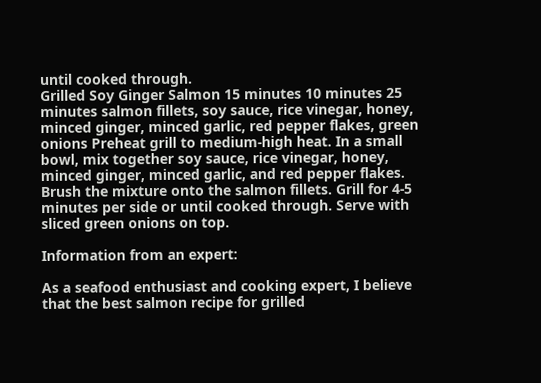until cooked through.
Grilled Soy Ginger Salmon 15 minutes 10 minutes 25 minutes salmon fillets, soy sauce, rice vinegar, honey, minced ginger, minced garlic, red pepper flakes, green onions Preheat grill to medium-high heat. In a small bowl, mix together soy sauce, rice vinegar, honey, minced ginger, minced garlic, and red pepper flakes. Brush the mixture onto the salmon fillets. Grill for 4-5 minutes per side or until cooked through. Serve with sliced green onions on top.

Information from an expert:

As a seafood enthusiast and cooking expert, I believe that the best salmon recipe for grilled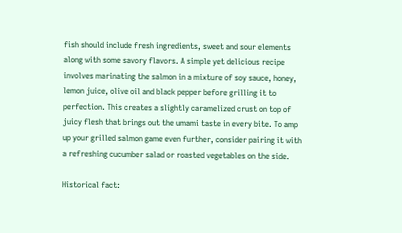fish should include fresh ingredients, sweet and sour elements along with some savory flavors. A simple yet delicious recipe involves marinating the salmon in a mixture of soy sauce, honey, lemon juice, olive oil and black pepper before grilling it to perfection. This creates a slightly caramelized crust on top of juicy flesh that brings out the umami taste in every bite. To amp up your grilled salmon game even further, consider pairing it with a refreshing cucumber salad or roasted vegetables on the side.

Historical fact: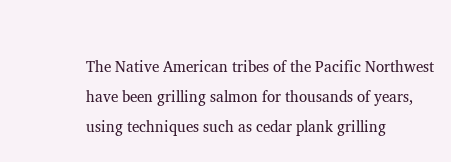The Native American tribes of the Pacific Northwest have been grilling salmon for thousands of years, using techniques such as cedar plank grilling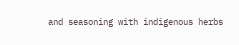and seasoning with indigenous herbs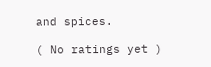and spices.

( No ratings yet )